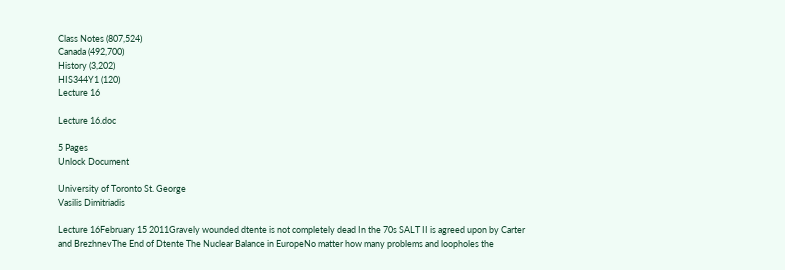Class Notes (807,524)
Canada (492,700)
History (3,202)
HIS344Y1 (120)
Lecture 16

Lecture 16.doc

5 Pages
Unlock Document

University of Toronto St. George
Vasilis Dimitriadis

Lecture 16February 15 2011Gravely wounded dtente is not completely dead In the 70s SALT II is agreed upon by Carter and BrezhnevThe End of Dtente The Nuclear Balance in EuropeNo matter how many problems and loopholes the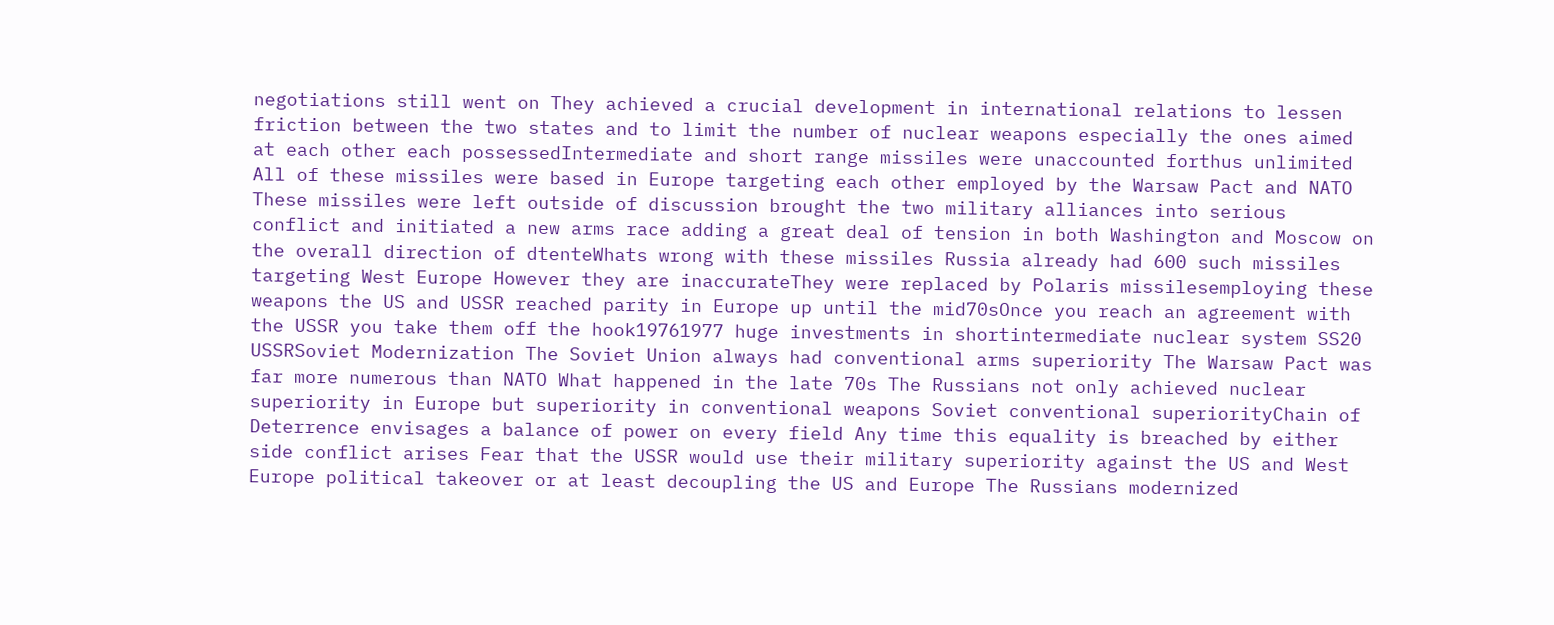negotiations still went on They achieved a crucial development in international relations to lessen friction between the two states and to limit the number of nuclear weapons especially the ones aimed at each other each possessedIntermediate and short range missiles were unaccounted forthus unlimited All of these missiles were based in Europe targeting each other employed by the Warsaw Pact and NATO These missiles were left outside of discussion brought the two military alliances into serious conflict and initiated a new arms race adding a great deal of tension in both Washington and Moscow on the overall direction of dtenteWhats wrong with these missiles Russia already had 600 such missiles targeting West Europe However they are inaccurateThey were replaced by Polaris missilesemploying these weapons the US and USSR reached parity in Europe up until the mid70sOnce you reach an agreement with the USSR you take them off the hook19761977 huge investments in shortintermediate nuclear system SS20 USSRSoviet Modernization The Soviet Union always had conventional arms superiority The Warsaw Pact was far more numerous than NATO What happened in the late 70s The Russians not only achieved nuclear superiority in Europe but superiority in conventional weapons Soviet conventional superiorityChain of Deterrence envisages a balance of power on every field Any time this equality is breached by either side conflict arises Fear that the USSR would use their military superiority against the US and West Europe political takeover or at least decoupling the US and Europe The Russians modernized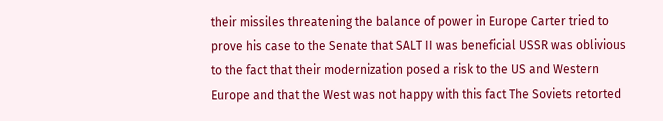their missiles threatening the balance of power in Europe Carter tried to prove his case to the Senate that SALT II was beneficial USSR was oblivious to the fact that their modernization posed a risk to the US and Western Europe and that the West was not happy with this fact The Soviets retorted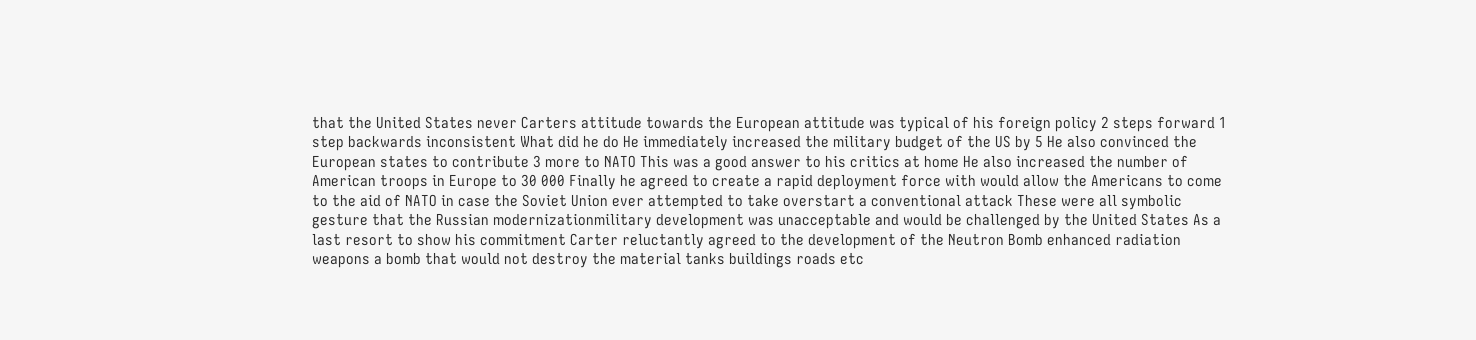that the United States never Carters attitude towards the European attitude was typical of his foreign policy 2 steps forward 1 step backwards inconsistent What did he do He immediately increased the military budget of the US by 5 He also convinced the European states to contribute 3 more to NATO This was a good answer to his critics at home He also increased the number of American troops in Europe to 30 000 Finally he agreed to create a rapid deployment force with would allow the Americans to come to the aid of NATO in case the Soviet Union ever attempted to take overstart a conventional attack These were all symbolic gesture that the Russian modernizationmilitary development was unacceptable and would be challenged by the United States As a last resort to show his commitment Carter reluctantly agreed to the development of the Neutron Bomb enhanced radiation weapons a bomb that would not destroy the material tanks buildings roads etc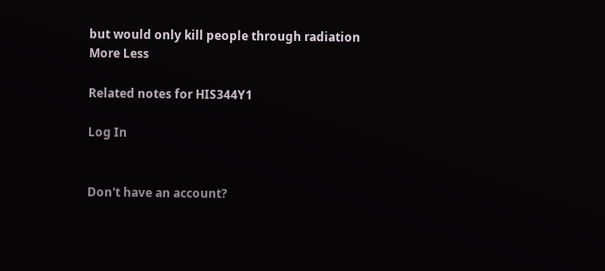but would only kill people through radiation
More Less

Related notes for HIS344Y1

Log In


Don't have an account?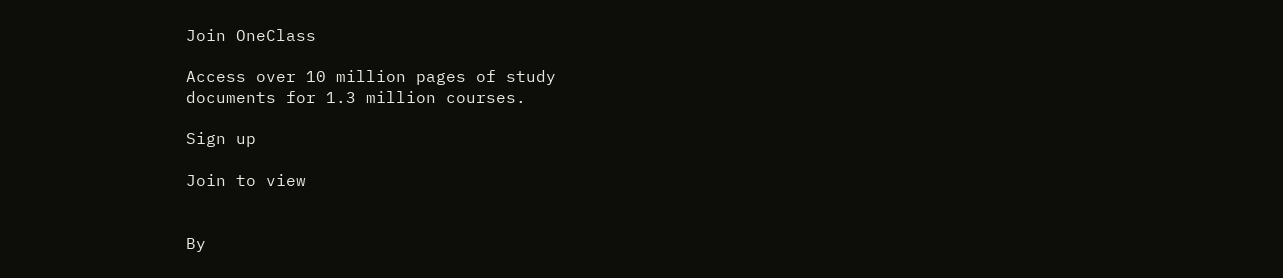Join OneClass

Access over 10 million pages of study
documents for 1.3 million courses.

Sign up

Join to view


By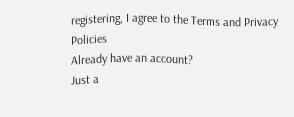registering, I agree to the Terms and Privacy Policies
Already have an account?
Just a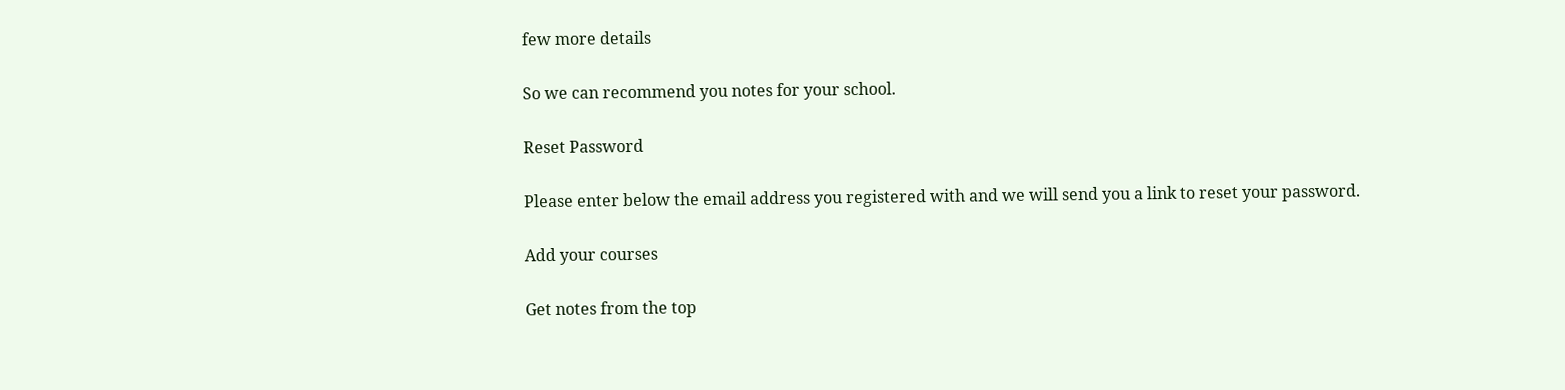few more details

So we can recommend you notes for your school.

Reset Password

Please enter below the email address you registered with and we will send you a link to reset your password.

Add your courses

Get notes from the top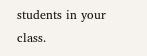students in your class.